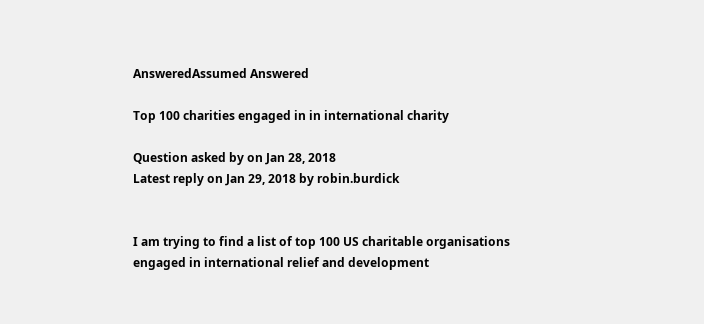AnsweredAssumed Answered

Top 100 charities engaged in in international charity

Question asked by on Jan 28, 2018
Latest reply on Jan 29, 2018 by robin.burdick


I am trying to find a list of top 100 US charitable organisations engaged in international relief and development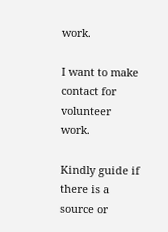work.

I want to make contact for volunteer work.

Kindly guide if there is a source or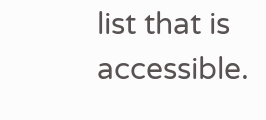list that is accessible.